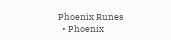Phoenix Runes
  • Phoenix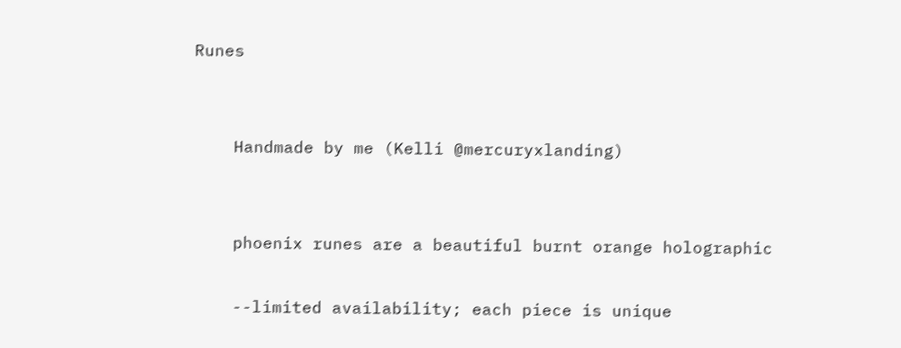Runes


    Handmade by me (Kelli @mercuryxlanding)


    phoenix runes are a beautiful burnt orange holographic

    --limited availability; each piece is unique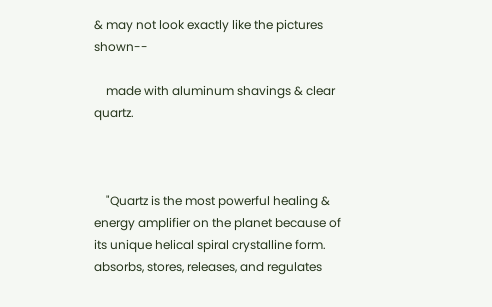& may not look exactly like the pictures shown--

    made with aluminum shavings & clear quartz.



    "Quartz is the most powerful healing & energy amplifier on the planet because of its unique helical spiral crystalline form. absorbs, stores, releases, and regulates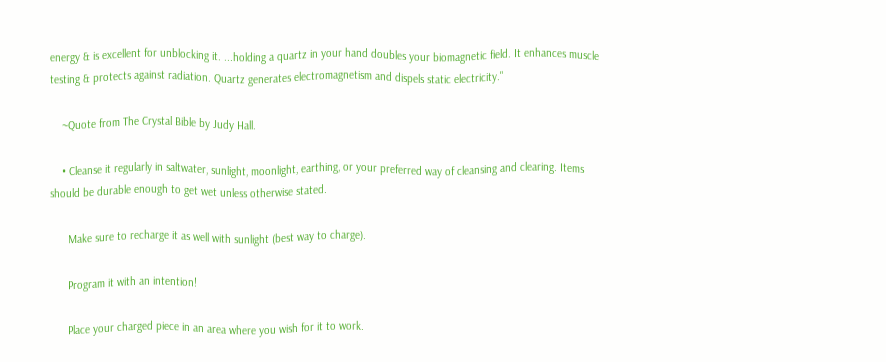energy & is excellent for unblocking it. ...holding a quartz in your hand doubles your biomagnetic field. It enhances muscle testing & protects against radiation. Quartz generates electromagnetism and dispels static electricity."

    ~Quote from The Crystal Bible by Judy Hall.

    • Cleanse it regularly in saltwater, sunlight, moonlight, earthing, or your preferred way of cleansing and clearing. Items should be durable enough to get wet unless otherwise stated.

      Make sure to recharge it as well with sunlight (best way to charge).

      Program it with an intention!

      Place your charged piece in an area where you wish for it to work.